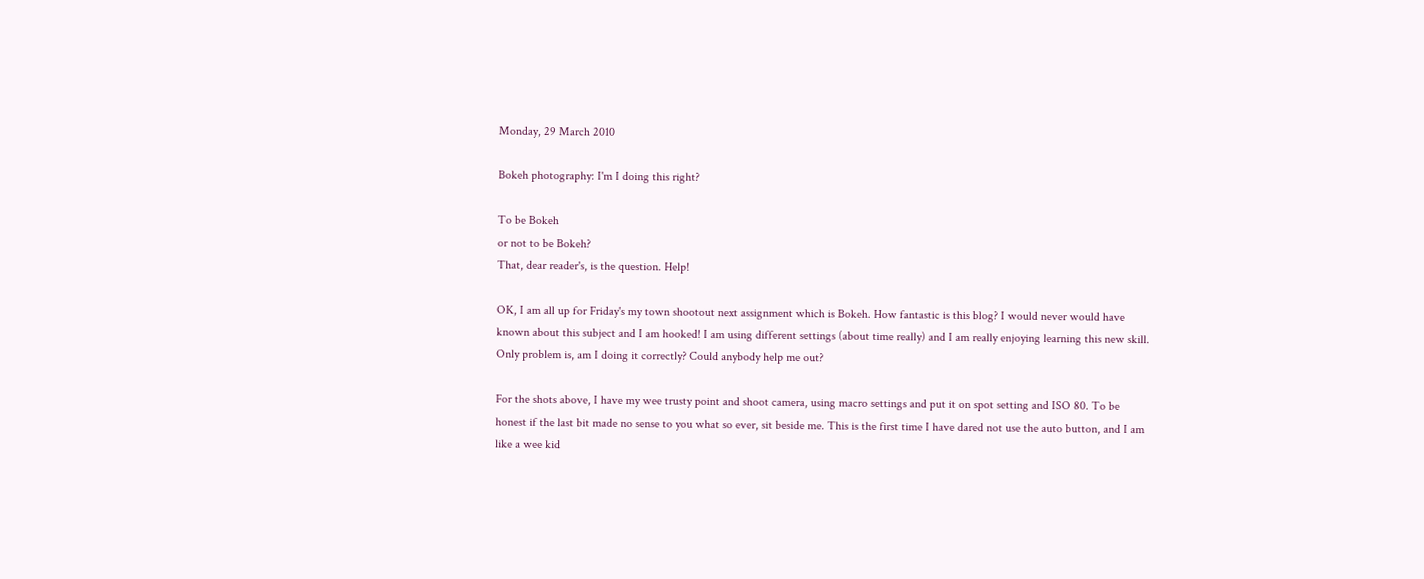Monday, 29 March 2010

Bokeh photography: I'm I doing this right?

To be Bokeh
or not to be Bokeh?
That, dear reader's, is the question. Help!

OK, I am all up for Friday's my town shootout next assignment which is Bokeh. How fantastic is this blog? I would never would have known about this subject and I am hooked! I am using different settings (about time really) and I am really enjoying learning this new skill. Only problem is, am I doing it correctly? Could anybody help me out?

For the shots above, I have my wee trusty point and shoot camera, using macro settings and put it on spot setting and ISO 80. To be honest if the last bit made no sense to you what so ever, sit beside me. This is the first time I have dared not use the auto button, and I am like a wee kid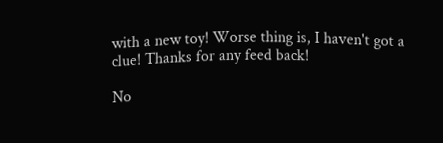with a new toy! Worse thing is, I haven't got a clue! Thanks for any feed back!

No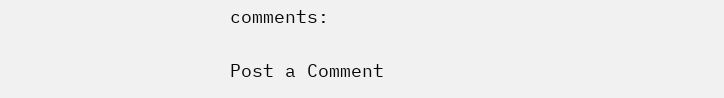comments:

Post a Comment